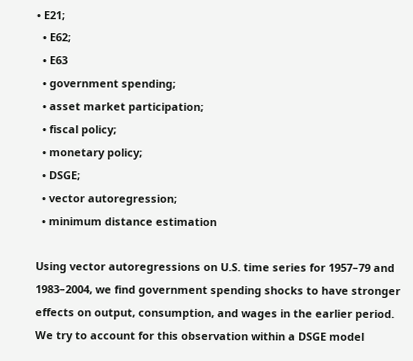• E21;
  • E62;
  • E63
  • government spending;
  • asset market participation;
  • fiscal policy;
  • monetary policy;
  • DSGE;
  • vector autoregression;
  • minimum distance estimation

Using vector autoregressions on U.S. time series for 1957–79 and 1983–2004, we find government spending shocks to have stronger effects on output, consumption, and wages in the earlier period. We try to account for this observation within a DSGE model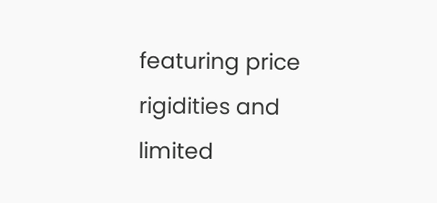featuring price rigidities and limited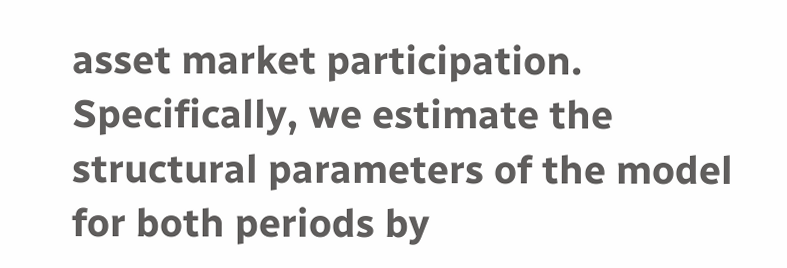asset market participation. Specifically, we estimate the structural parameters of the model for both periods by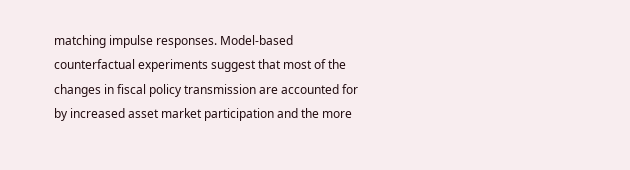matching impulse responses. Model-based counterfactual experiments suggest that most of the changes in fiscal policy transmission are accounted for by increased asset market participation and the more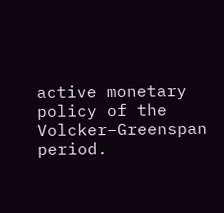active monetary policy of the Volcker–Greenspan period.